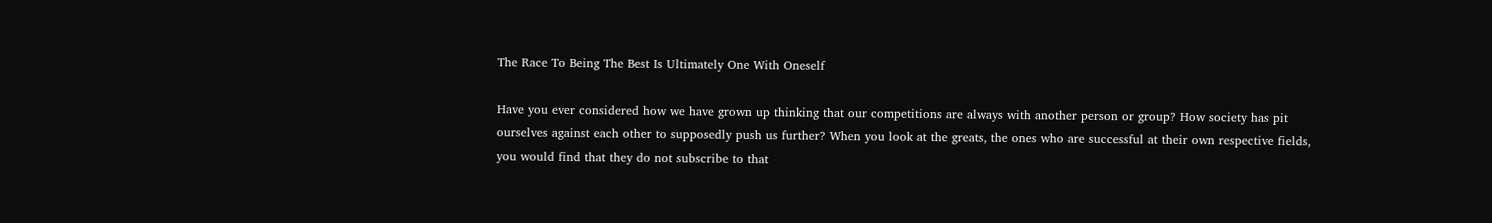The Race To Being The Best Is Ultimately One With Oneself

Have you ever considered how we have grown up thinking that our competitions are always with another person or group? How society has pit ourselves against each other to supposedly push us further? When you look at the greats, the ones who are successful at their own respective fields, you would find that they do not subscribe to that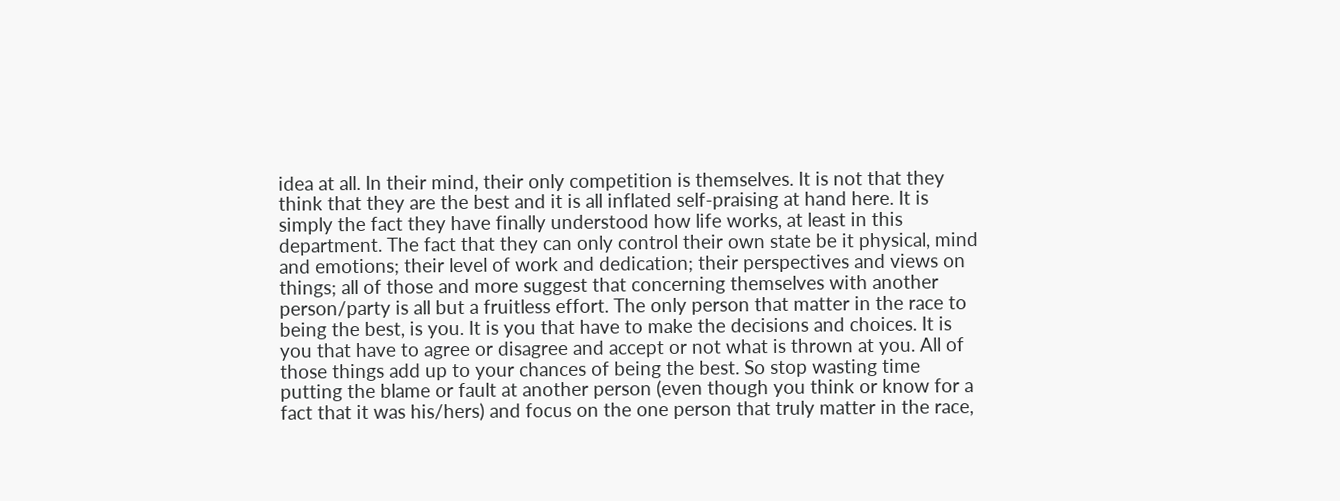idea at all. In their mind, their only competition is themselves. It is not that they think that they are the best and it is all inflated self-praising at hand here. It is simply the fact they have finally understood how life works, at least in this department. The fact that they can only control their own state be it physical, mind and emotions; their level of work and dedication; their perspectives and views on things; all of those and more suggest that concerning themselves with another person/party is all but a fruitless effort. The only person that matter in the race to being the best, is you. It is you that have to make the decisions and choices. It is you that have to agree or disagree and accept or not what is thrown at you. All of those things add up to your chances of being the best. So stop wasting time putting the blame or fault at another person (even though you think or know for a fact that it was his/hers) and focus on the one person that truly matter in the race,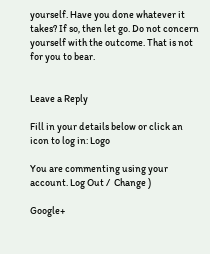yourself. Have you done whatever it takes? If so, then let go. Do not concern yourself with the outcome. That is not for you to bear.


Leave a Reply

Fill in your details below or click an icon to log in: Logo

You are commenting using your account. Log Out /  Change )

Google+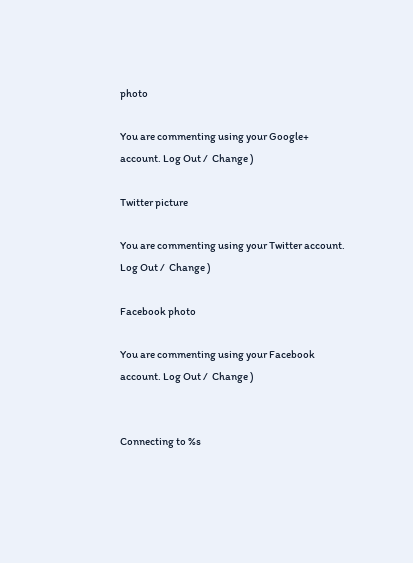photo

You are commenting using your Google+ account. Log Out /  Change )

Twitter picture

You are commenting using your Twitter account. Log Out /  Change )

Facebook photo

You are commenting using your Facebook account. Log Out /  Change )


Connecting to %s